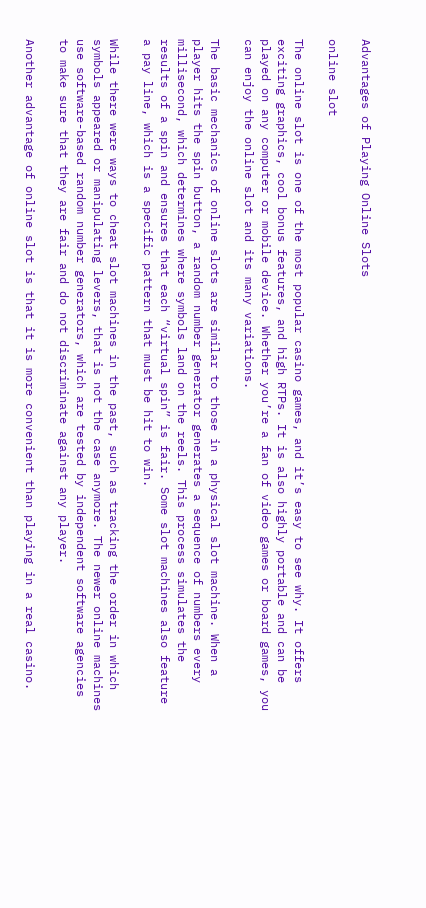Advantages of Playing Online Slots

online slot

The online slot is one of the most popular casino games, and it’s easy to see why. It offers exciting graphics, cool bonus features, and high RTPs. It is also highly portable and can be played on any computer or mobile device. Whether you’re a fan of video games or board games, you can enjoy the online slot and its many variations.

The basic mechanics of online slots are similar to those in a physical slot machine. When a player hits the spin button, a random number generator generates a sequence of numbers every millisecond, which determines where symbols land on the reels. This process simulates the results of a spin and ensures that each “virtual spin” is fair. Some slot machines also feature a pay line, which is a specific pattern that must be hit to win.

While there were ways to cheat slot machines in the past, such as tracking the order in which symbols appeared or manipulating levers, that is not the case anymore. The newer online machines use software-based random number generators, which are tested by independent software agencies to make sure that they are fair and do not discriminate against any player.

Another advantage of online slot is that it is more convenient than playing in a real casino.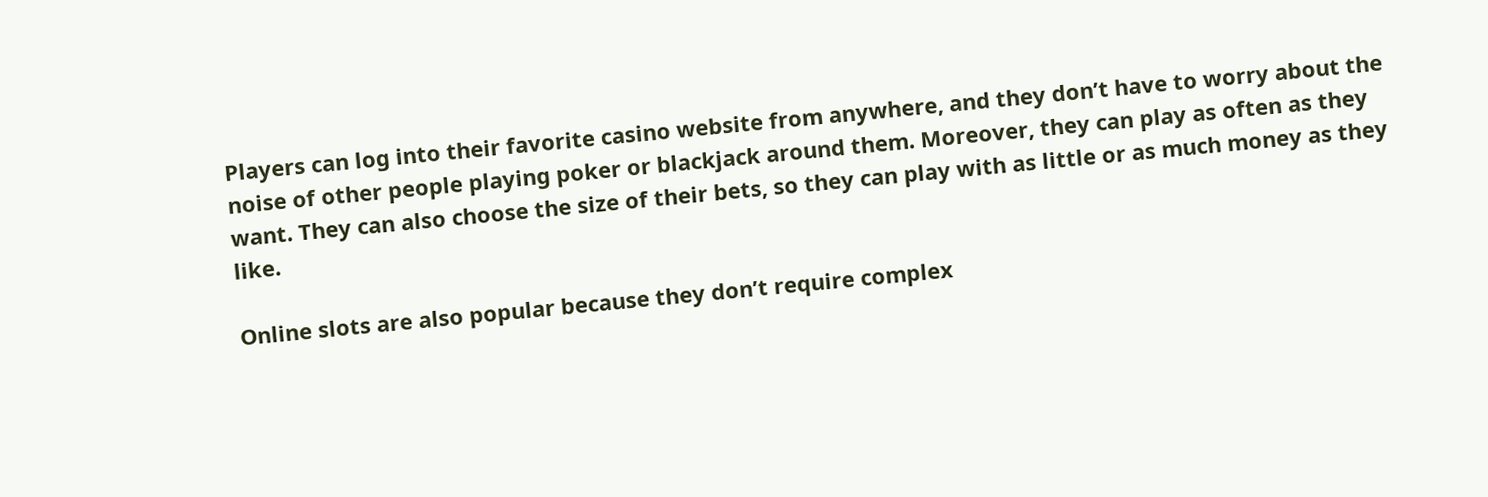Players can log into their favorite casino website from anywhere, and they don’t have to worry about the noise of other people playing poker or blackjack around them. Moreover, they can play as often as they want. They can also choose the size of their bets, so they can play with as little or as much money as they like.

Online slots are also popular because they don’t require complex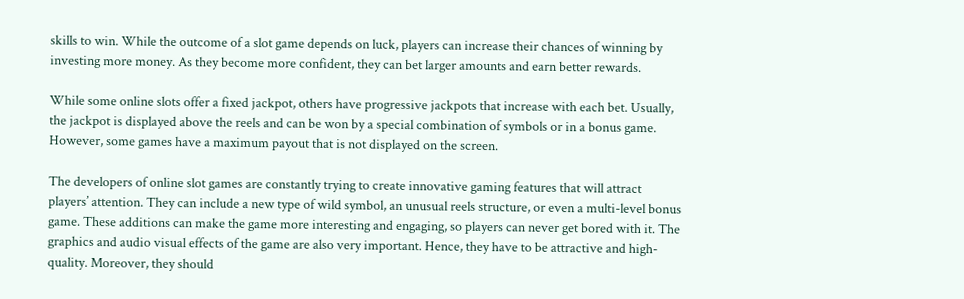skills to win. While the outcome of a slot game depends on luck, players can increase their chances of winning by investing more money. As they become more confident, they can bet larger amounts and earn better rewards.

While some online slots offer a fixed jackpot, others have progressive jackpots that increase with each bet. Usually, the jackpot is displayed above the reels and can be won by a special combination of symbols or in a bonus game. However, some games have a maximum payout that is not displayed on the screen.

The developers of online slot games are constantly trying to create innovative gaming features that will attract players’ attention. They can include a new type of wild symbol, an unusual reels structure, or even a multi-level bonus game. These additions can make the game more interesting and engaging, so players can never get bored with it. The graphics and audio visual effects of the game are also very important. Hence, they have to be attractive and high-quality. Moreover, they should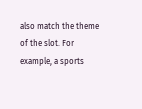also match the theme of the slot. For example, a sports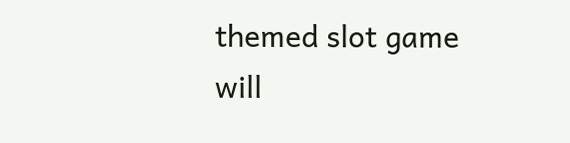themed slot game will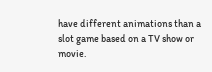have different animations than a slot game based on a TV show or movie.